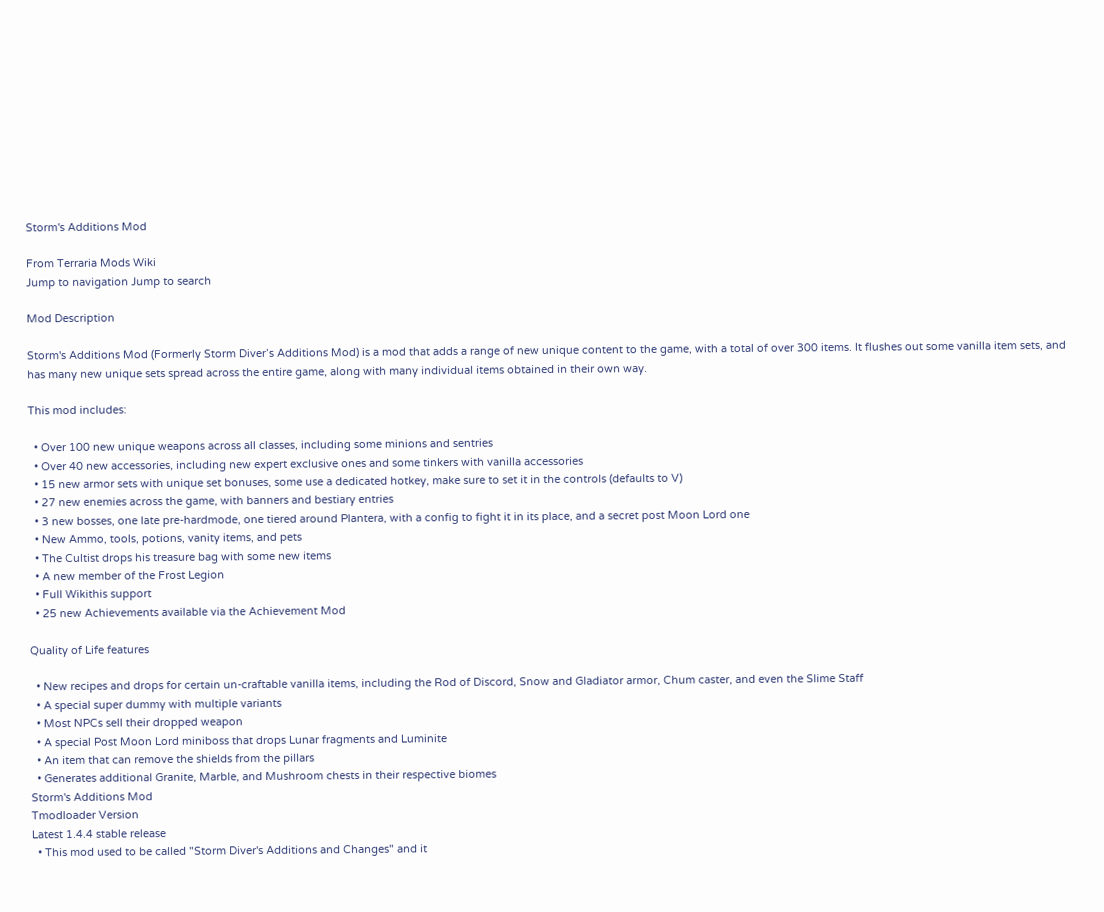Storm's Additions Mod

From Terraria Mods Wiki
Jump to navigation Jump to search

Mod Description

Storm's Additions Mod (Formerly Storm Diver’s Additions Mod) is a mod that adds a range of new unique content to the game, with a total of over 300 items. It flushes out some vanilla item sets, and has many new unique sets spread across the entire game, along with many individual items obtained in their own way.

This mod includes:

  • Over 100 new unique weapons across all classes, including some minions and sentries
  • Over 40 new accessories, including new expert exclusive ones and some tinkers with vanilla accessories
  • 15 new armor sets with unique set bonuses, some use a dedicated hotkey, make sure to set it in the controls (defaults to V)
  • 27 new enemies across the game, with banners and bestiary entries
  • 3 new bosses, one late pre-hardmode, one tiered around Plantera, with a config to fight it in its place, and a secret post Moon Lord one
  • New Ammo, tools, potions, vanity items, and pets
  • The Cultist drops his treasure bag with some new items
  • A new member of the Frost Legion
  • Full Wikithis support
  • 25 new Achievements available via the Achievement Mod

Quality of Life features

  • New recipes and drops for certain un-craftable vanilla items, including the Rod of Discord, Snow and Gladiator armor, Chum caster, and even the Slime Staff
  • A special super dummy with multiple variants
  • Most NPCs sell their dropped weapon
  • A special Post Moon Lord miniboss that drops Lunar fragments and Luminite
  • An item that can remove the shields from the pillars
  • Generates additional Granite, Marble, and Mushroom chests in their respective biomes
Storm's Additions Mod
Tmodloader Version
Latest 1.4.4 stable release
  • This mod used to be called "Storm Diver's Additions and Changes" and it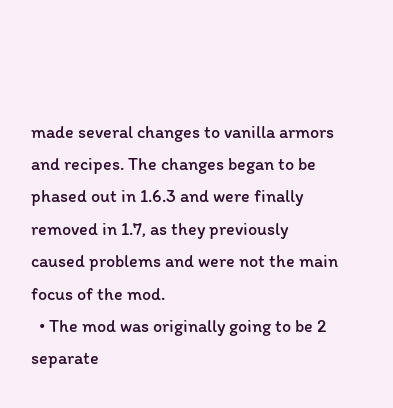made several changes to vanilla armors and recipes. The changes began to be phased out in 1.6.3 and were finally removed in 1.7, as they previously caused problems and were not the main focus of the mod.
  • The mod was originally going to be 2 separate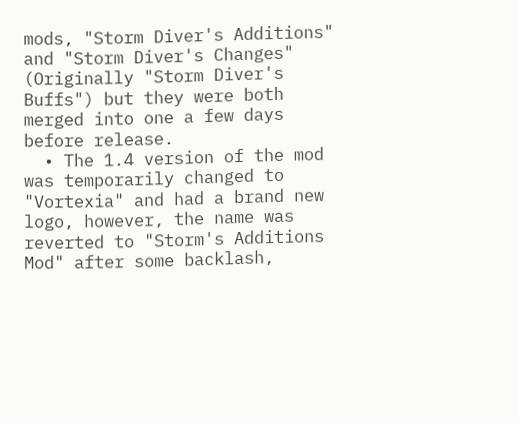mods, "Storm Diver's Additions" and "Storm Diver's Changes" (Originally "Storm Diver's Buffs") but they were both merged into one a few days before release.
  • The 1.4 version of the mod was temporarily changed to "Vortexia" and had a brand new logo, however, the name was reverted to "Storm's Additions Mod" after some backlash,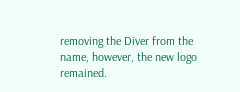removing the Diver from the name, however, the new logo remained.